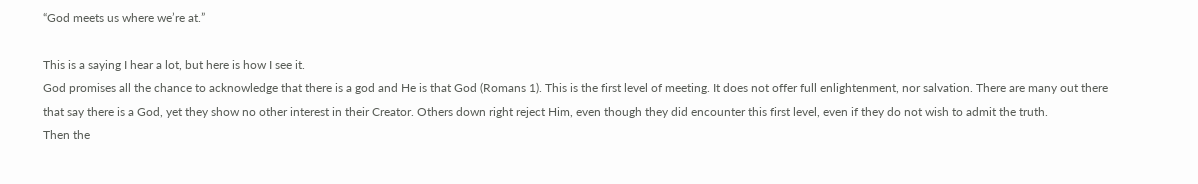“God meets us where we’re at.”

This is a saying I hear a lot, but here is how I see it.
God promises all the chance to acknowledge that there is a god and He is that God (Romans 1). This is the first level of meeting. It does not offer full enlightenment, nor salvation. There are many out there that say there is a God, yet they show no other interest in their Creator. Others down right reject Him, even though they did encounter this first level, even if they do not wish to admit the truth.
Then the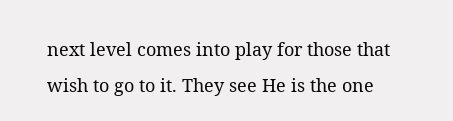next level comes into play for those that wish to go to it. They see He is the one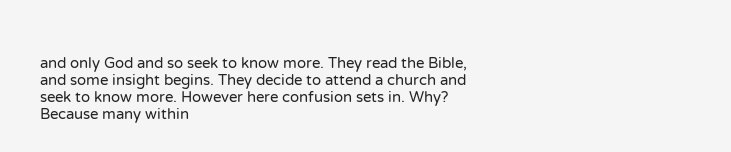and only God and so seek to know more. They read the Bible, and some insight begins. They decide to attend a church and seek to know more. However here confusion sets in. Why? Because many within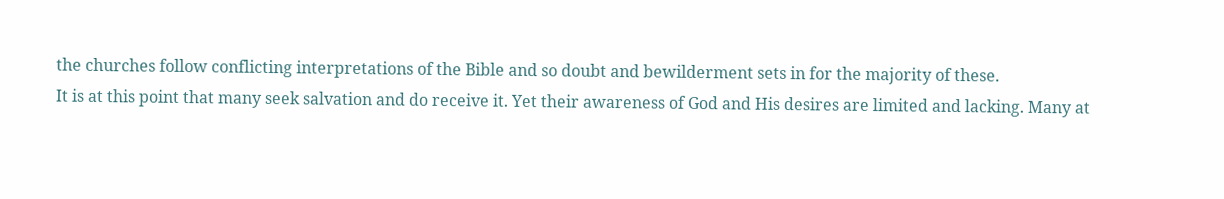the churches follow conflicting interpretations of the Bible and so doubt and bewilderment sets in for the majority of these.
It is at this point that many seek salvation and do receive it. Yet their awareness of God and His desires are limited and lacking. Many at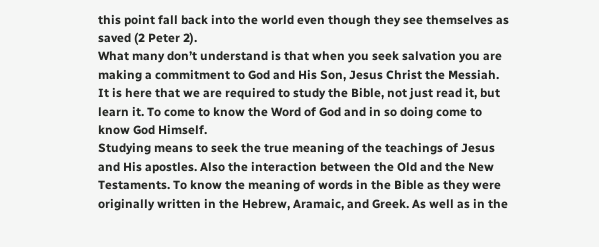this point fall back into the world even though they see themselves as saved (2 Peter 2).
What many don’t understand is that when you seek salvation you are making a commitment to God and His Son, Jesus Christ the Messiah. It is here that we are required to study the Bible, not just read it, but learn it. To come to know the Word of God and in so doing come to know God Himself.
Studying means to seek the true meaning of the teachings of Jesus and His apostles. Also the interaction between the Old and the New Testaments. To know the meaning of words in the Bible as they were originally written in the Hebrew, Aramaic, and Greek. As well as in the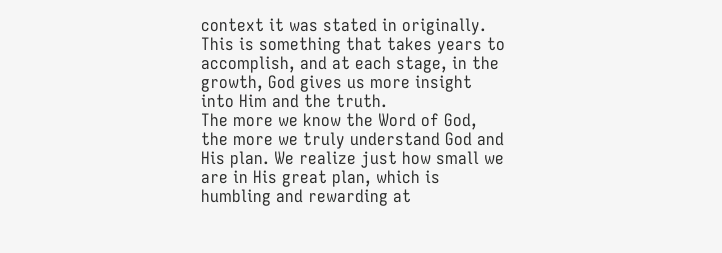context it was stated in originally. This is something that takes years to accomplish, and at each stage, in the growth, God gives us more insight into Him and the truth.
The more we know the Word of God, the more we truly understand God and His plan. We realize just how small we are in His great plan, which is humbling and rewarding at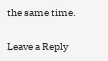the same time.

Leave a Reply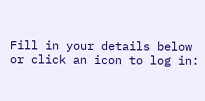Fill in your details below or click an icon to log in: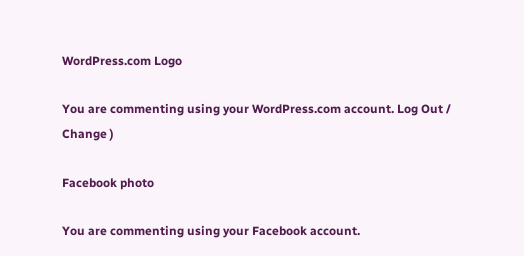WordPress.com Logo

You are commenting using your WordPress.com account. Log Out /  Change )

Facebook photo

You are commenting using your Facebook account.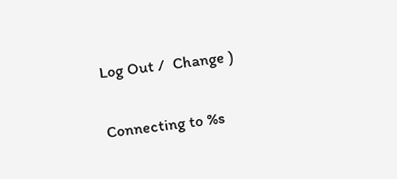Log Out /  Change )

Connecting to %s